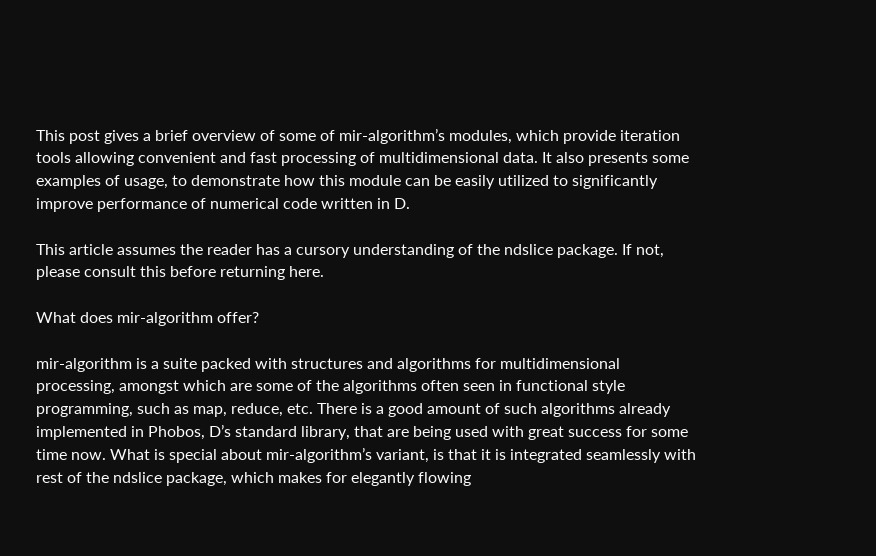This post gives a brief overview of some of mir-algorithm’s modules, which provide iteration tools allowing convenient and fast processing of multidimensional data. It also presents some examples of usage, to demonstrate how this module can be easily utilized to significantly improve performance of numerical code written in D.

This article assumes the reader has a cursory understanding of the ndslice package. If not, please consult this before returning here.

What does mir-algorithm offer?

mir-algorithm is a suite packed with structures and algorithms for multidimensional processing, amongst which are some of the algorithms often seen in functional style programming, such as map, reduce, etc. There is a good amount of such algorithms already implemented in Phobos, D’s standard library, that are being used with great success for some time now. What is special about mir-algorithm’s variant, is that it is integrated seamlessly with rest of the ndslice package, which makes for elegantly flowing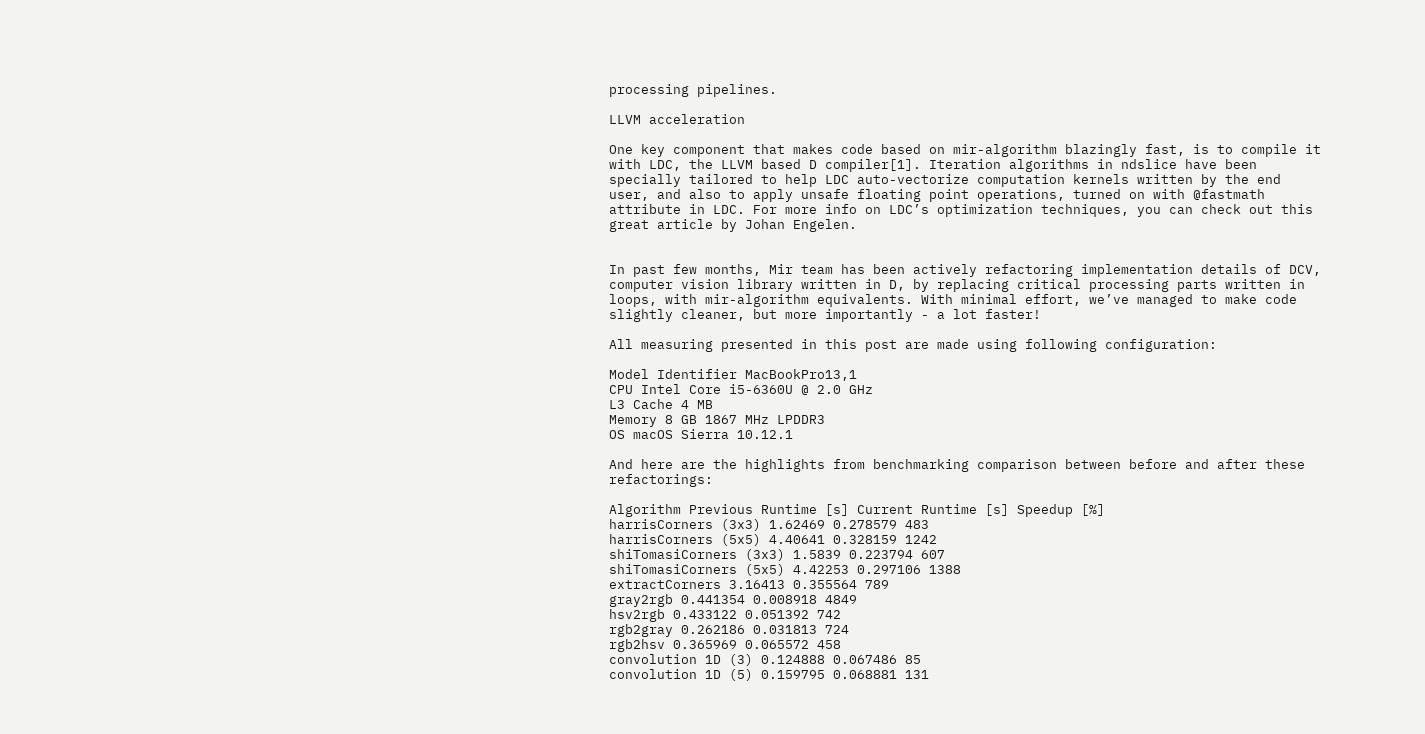processing pipelines.

LLVM acceleration

One key component that makes code based on mir-algorithm blazingly fast, is to compile it with LDC, the LLVM based D compiler[1]. Iteration algorithms in ndslice have been specially tailored to help LDC auto-vectorize computation kernels written by the end user, and also to apply unsafe floating point operations, turned on with @fastmath attribute in LDC. For more info on LDC’s optimization techniques, you can check out this great article by Johan Engelen.


In past few months, Mir team has been actively refactoring implementation details of DCV, computer vision library written in D, by replacing critical processing parts written in loops, with mir-algorithm equivalents. With minimal effort, we’ve managed to make code slightly cleaner, but more importantly - a lot faster!

All measuring presented in this post are made using following configuration:

Model Identifier MacBookPro13,1
CPU Intel Core i5-6360U @ 2.0 GHz
L3 Cache 4 MB
Memory 8 GB 1867 MHz LPDDR3
OS macOS Sierra 10.12.1

And here are the highlights from benchmarking comparison between before and after these refactorings:

Algorithm Previous Runtime [s] Current Runtime [s] Speedup [%]
harrisCorners (3x3) 1.62469 0.278579 483
harrisCorners (5x5) 4.40641 0.328159 1242
shiTomasiCorners (3x3) 1.5839 0.223794 607
shiTomasiCorners (5x5) 4.42253 0.297106 1388
extractCorners 3.16413 0.355564 789
gray2rgb 0.441354 0.008918 4849
hsv2rgb 0.433122 0.051392 742
rgb2gray 0.262186 0.031813 724
rgb2hsv 0.365969 0.065572 458
convolution 1D (3) 0.124888 0.067486 85
convolution 1D (5) 0.159795 0.068881 131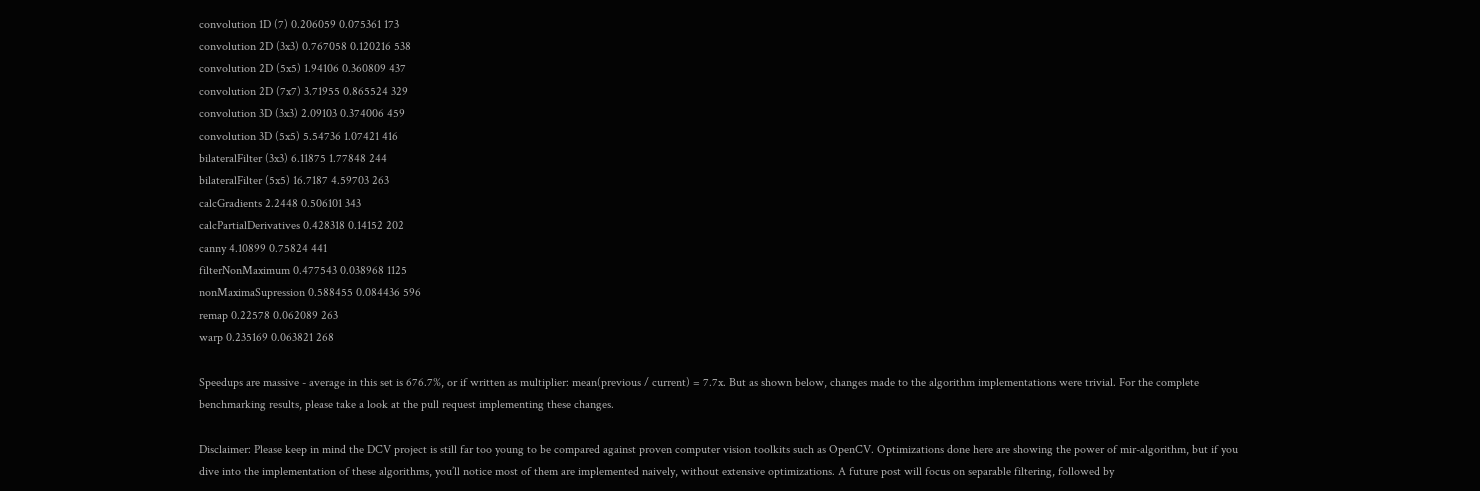convolution 1D (7) 0.206059 0.075361 173
convolution 2D (3x3) 0.767058 0.120216 538
convolution 2D (5x5) 1.94106 0.360809 437
convolution 2D (7x7) 3.71955 0.865524 329
convolution 3D (3x3) 2.09103 0.374006 459
convolution 3D (5x5) 5.54736 1.07421 416
bilateralFilter (3x3) 6.11875 1.77848 244
bilateralFilter (5x5) 16.7187 4.59703 263
calcGradients 2.2448 0.506101 343
calcPartialDerivatives 0.428318 0.14152 202
canny 4.10899 0.75824 441
filterNonMaximum 0.477543 0.038968 1125
nonMaximaSupression 0.588455 0.084436 596
remap 0.22578 0.062089 263
warp 0.235169 0.063821 268

Speedups are massive - average in this set is 676.7%, or if written as multiplier: mean(previous / current) = 7.7x. But as shown below, changes made to the algorithm implementations were trivial. For the complete benchmarking results, please take a look at the pull request implementing these changes.

Disclaimer: Please keep in mind the DCV project is still far too young to be compared against proven computer vision toolkits such as OpenCV. Optimizations done here are showing the power of mir-algorithm, but if you dive into the implementation of these algorithms, you’ll notice most of them are implemented naively, without extensive optimizations. A future post will focus on separable filtering, followed by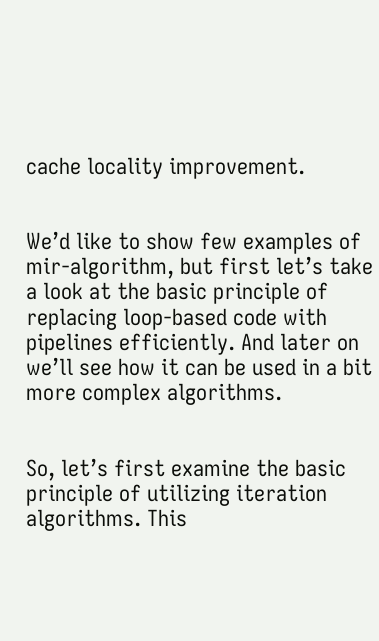cache locality improvement.


We’d like to show few examples of mir-algorithm, but first let’s take a look at the basic principle of replacing loop-based code with pipelines efficiently. And later on we’ll see how it can be used in a bit more complex algorithms.


So, let’s first examine the basic principle of utilizing iteration algorithms. This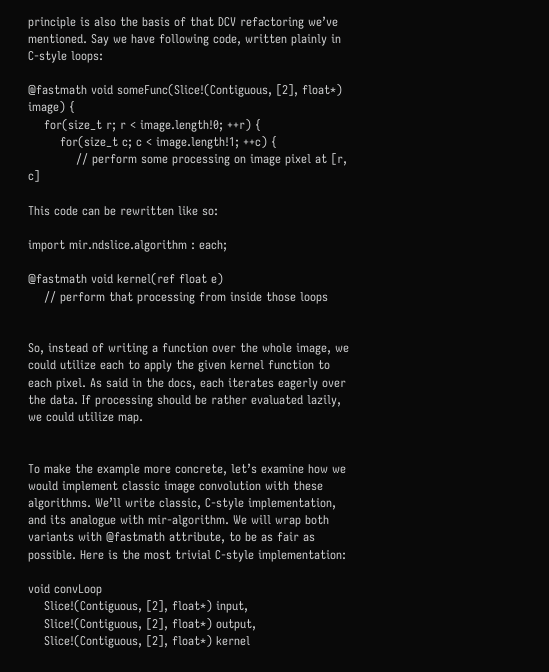principle is also the basis of that DCV refactoring we’ve mentioned. Say we have following code, written plainly in C-style loops:

@fastmath void someFunc(Slice!(Contiguous, [2], float*) image) {
    for(size_t r; r < image.length!0; ++r) {
        for(size_t c; c < image.length!1; ++c) {
            // perform some processing on image pixel at [r, c]

This code can be rewritten like so:

import mir.ndslice.algorithm : each;

@fastmath void kernel(ref float e)
    // perform that processing from inside those loops


So, instead of writing a function over the whole image, we could utilize each to apply the given kernel function to each pixel. As said in the docs, each iterates eagerly over the data. If processing should be rather evaluated lazily, we could utilize map.


To make the example more concrete, let’s examine how we would implement classic image convolution with these algorithms. We’ll write classic, C-style implementation, and its analogue with mir-algorithm. We will wrap both variants with @fastmath attribute, to be as fair as possible. Here is the most trivial C-style implementation:

void convLoop
    Slice!(Contiguous, [2], float*) input,
    Slice!(Contiguous, [2], float*) output,
    Slice!(Contiguous, [2], float*) kernel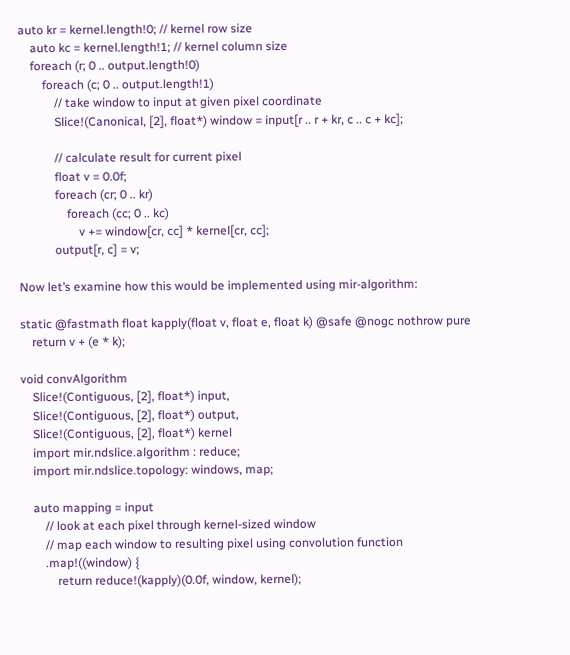auto kr = kernel.length!0; // kernel row size
    auto kc = kernel.length!1; // kernel column size
    foreach (r; 0 .. output.length!0)
        foreach (c; 0 .. output.length!1)
            // take window to input at given pixel coordinate
            Slice!(Canonical, [2], float*) window = input[r .. r + kr, c .. c + kc];

            // calculate result for current pixel
            float v = 0.0f;
            foreach (cr; 0 .. kr)
                foreach (cc; 0 .. kc)
                    v += window[cr, cc] * kernel[cr, cc];
            output[r, c] = v;

Now let’s examine how this would be implemented using mir-algorithm:

static @fastmath float kapply(float v, float e, float k) @safe @nogc nothrow pure
    return v + (e * k);

void convAlgorithm
    Slice!(Contiguous, [2], float*) input,
    Slice!(Contiguous, [2], float*) output,
    Slice!(Contiguous, [2], float*) kernel
    import mir.ndslice.algorithm : reduce;
    import mir.ndslice.topology: windows, map;

    auto mapping = input
        // look at each pixel through kernel-sized window
        // map each window to resulting pixel using convolution function
        .map!((window) {
            return reduce!(kapply)(0.0f, window, kernel);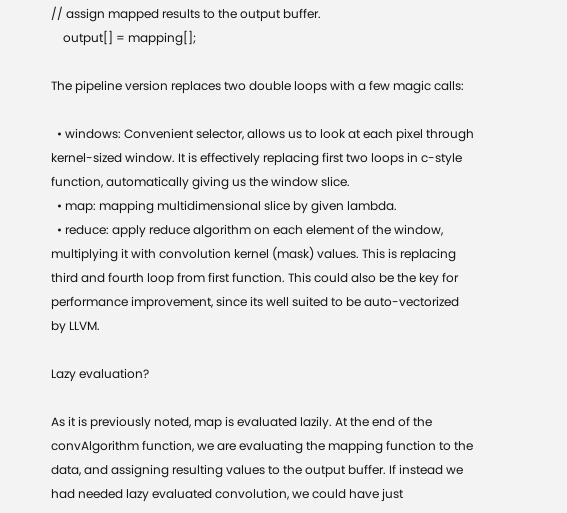// assign mapped results to the output buffer.
    output[] = mapping[];

The pipeline version replaces two double loops with a few magic calls:

  • windows: Convenient selector, allows us to look at each pixel through kernel-sized window. It is effectively replacing first two loops in c-style function, automatically giving us the window slice.
  • map: mapping multidimensional slice by given lambda.
  • reduce: apply reduce algorithm on each element of the window, multiplying it with convolution kernel (mask) values. This is replacing third and fourth loop from first function. This could also be the key for performance improvement, since its well suited to be auto-vectorized by LLVM.

Lazy evaluation?

As it is previously noted, map is evaluated lazily. At the end of the convAlgorithm function, we are evaluating the mapping function to the data, and assigning resulting values to the output buffer. If instead we had needed lazy evaluated convolution, we could have just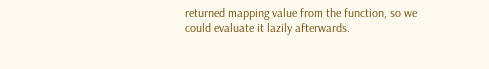returned mapping value from the function, so we could evaluate it lazily afterwards.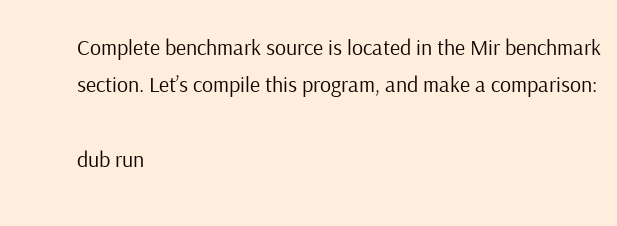Complete benchmark source is located in the Mir benchmark section. Let’s compile this program, and make a comparison:

dub run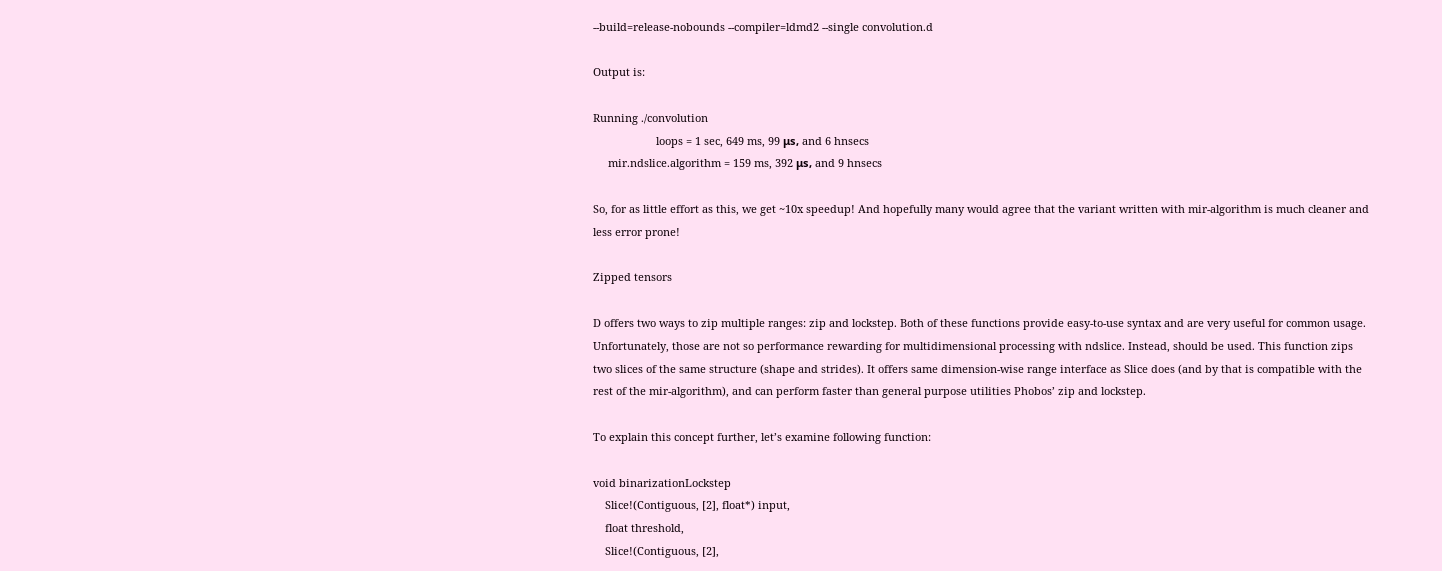--build=release-nobounds --compiler=ldmd2 --single convolution.d

Output is:

Running ./convolution
                     loops = 1 sec, 649 ms, 99 μs, and 6 hnsecs
     mir.ndslice.algorithm = 159 ms, 392 μs, and 9 hnsecs

So, for as little effort as this, we get ~10x speedup! And hopefully many would agree that the variant written with mir-algorithm is much cleaner and less error prone!

Zipped tensors

D offers two ways to zip multiple ranges: zip and lockstep. Both of these functions provide easy-to-use syntax and are very useful for common usage. Unfortunately, those are not so performance rewarding for multidimensional processing with ndslice. Instead, should be used. This function zips two slices of the same structure (shape and strides). It offers same dimension-wise range interface as Slice does (and by that is compatible with the rest of the mir-algorithm), and can perform faster than general purpose utilities Phobos’ zip and lockstep.

To explain this concept further, let’s examine following function:

void binarizationLockstep
    Slice!(Contiguous, [2], float*) input,
    float threshold,
    Slice!(Contiguous, [2],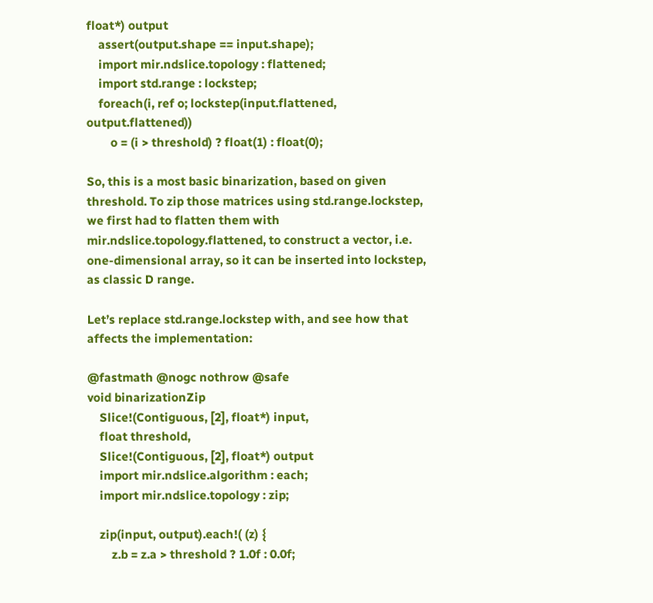float*) output
    assert(output.shape == input.shape);
    import mir.ndslice.topology : flattened;
    import std.range : lockstep;
    foreach(i, ref o; lockstep(input.flattened, output.flattened))
        o = (i > threshold) ? float(1) : float(0);

So, this is a most basic binarization, based on given threshold. To zip those matrices using std.range.lockstep, we first had to flatten them with mir.ndslice.topology.flattened, to construct a vector, i.e. one-dimensional array, so it can be inserted into lockstep, as classic D range.

Let’s replace std.range.lockstep with, and see how that affects the implementation:

@fastmath @nogc nothrow @safe
void binarizationZip
    Slice!(Contiguous, [2], float*) input,
    float threshold,
    Slice!(Contiguous, [2], float*) output
    import mir.ndslice.algorithm : each;
    import mir.ndslice.topology : zip;

    zip(input, output).each!( (z) {
        z.b = z.a > threshold ? 1.0f : 0.0f;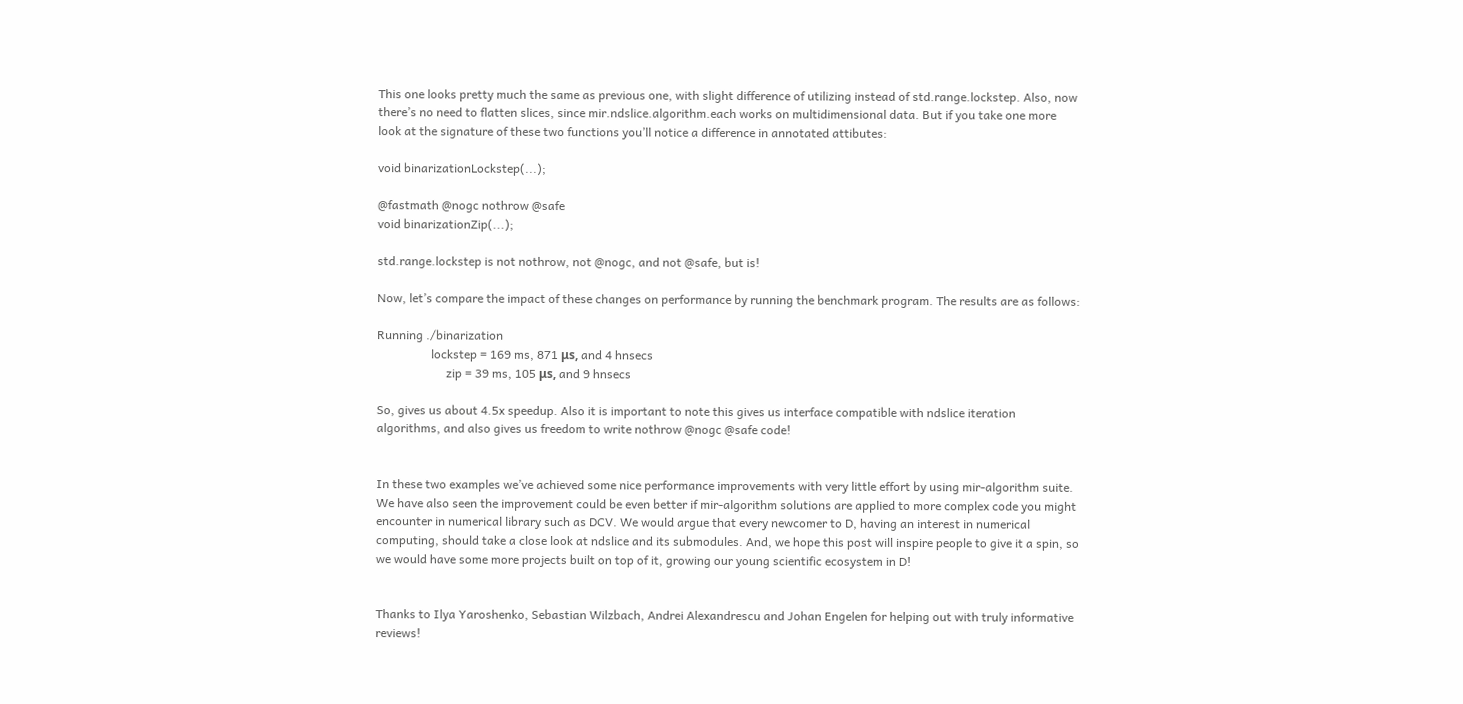This one looks pretty much the same as previous one, with slight difference of utilizing instead of std.range.lockstep. Also, now there’s no need to flatten slices, since mir.ndslice.algorithm.each works on multidimensional data. But if you take one more look at the signature of these two functions you’ll notice a difference in annotated attibutes:

void binarizationLockstep(...);

@fastmath @nogc nothrow @safe
void binarizationZip(...);

std.range.lockstep is not nothrow, not @nogc, and not @safe, but is!

Now, let’s compare the impact of these changes on performance by running the benchmark program. The results are as follows:

Running ./binarization
                  lockstep = 169 ms, 871 μs, and 4 hnsecs
                       zip = 39 ms, 105 μs, and 9 hnsecs

So, gives us about 4.5x speedup. Also it is important to note this gives us interface compatible with ndslice iteration algorithms, and also gives us freedom to write nothrow @nogc @safe code!


In these two examples we’ve achieved some nice performance improvements with very little effort by using mir-algorithm suite. We have also seen the improvement could be even better if mir-algorithm solutions are applied to more complex code you might encounter in numerical library such as DCV. We would argue that every newcomer to D, having an interest in numerical computing, should take a close look at ndslice and its submodules. And, we hope this post will inspire people to give it a spin, so we would have some more projects built on top of it, growing our young scientific ecosystem in D!


Thanks to Ilya Yaroshenko, Sebastian Wilzbach, Andrei Alexandrescu and Johan Engelen for helping out with truly informative reviews!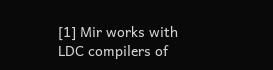[1] Mir works with LDC compilers of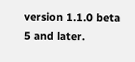version 1.1.0 beta 5 and later.